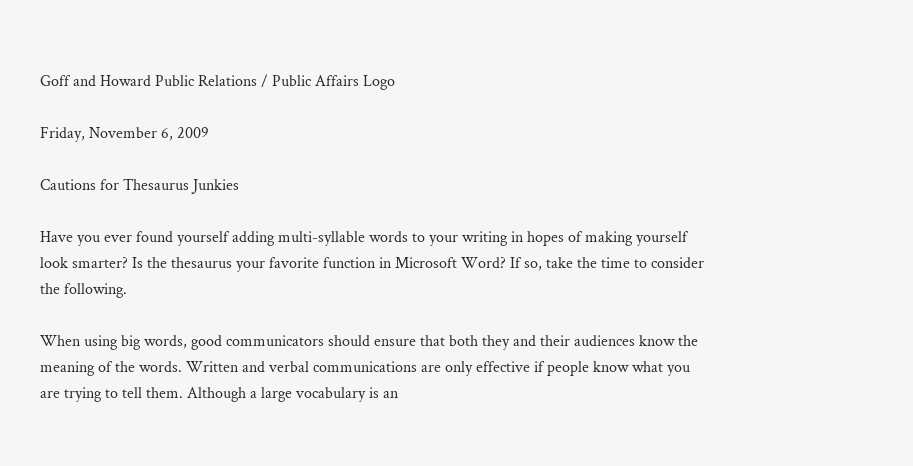Goff and Howard Public Relations / Public Affairs Logo

Friday, November 6, 2009

Cautions for Thesaurus Junkies

Have you ever found yourself adding multi-syllable words to your writing in hopes of making yourself look smarter? Is the thesaurus your favorite function in Microsoft Word? If so, take the time to consider the following.

When using big words, good communicators should ensure that both they and their audiences know the meaning of the words. Written and verbal communications are only effective if people know what you are trying to tell them. Although a large vocabulary is an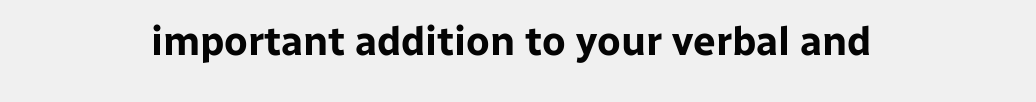important addition to your verbal and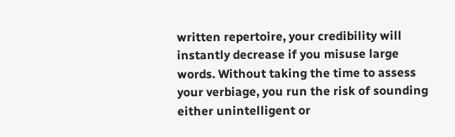written repertoire, your credibility will instantly decrease if you misuse large words. Without taking the time to assess your verbiage, you run the risk of sounding either unintelligent or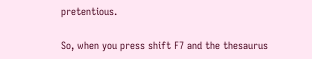pretentious.

So, when you press shift F7 and the thesaurus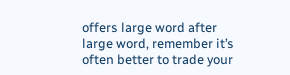offers large word after large word, remember it’s often better to trade your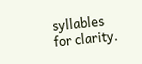syllables for clarity.